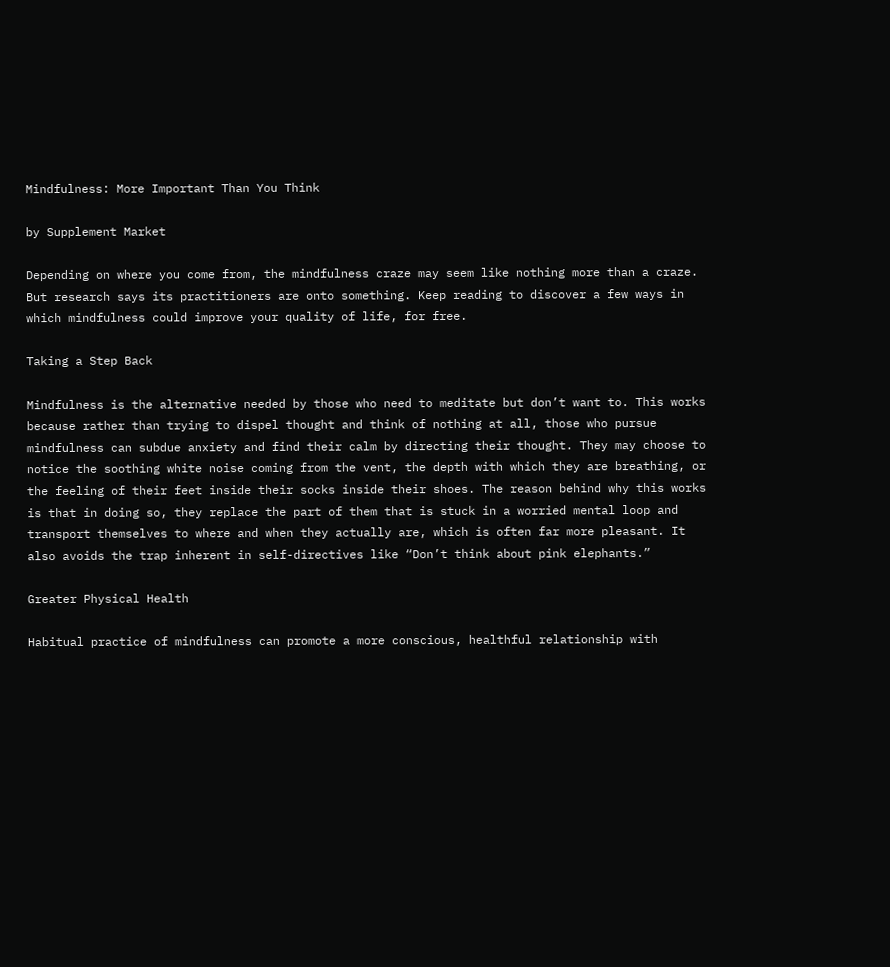Mindfulness: More Important Than You Think

by Supplement Market

Depending on where you come from, the mindfulness craze may seem like nothing more than a craze. But research says its practitioners are onto something. Keep reading to discover a few ways in which mindfulness could improve your quality of life, for free.

Taking a Step Back

Mindfulness is the alternative needed by those who need to meditate but don’t want to. This works because rather than trying to dispel thought and think of nothing at all, those who pursue mindfulness can subdue anxiety and find their calm by directing their thought. They may choose to notice the soothing white noise coming from the vent, the depth with which they are breathing, or the feeling of their feet inside their socks inside their shoes. The reason behind why this works is that in doing so, they replace the part of them that is stuck in a worried mental loop and transport themselves to where and when they actually are, which is often far more pleasant. It also avoids the trap inherent in self-directives like “Don’t think about pink elephants.”

Greater Physical Health

Habitual practice of mindfulness can promote a more conscious, healthful relationship with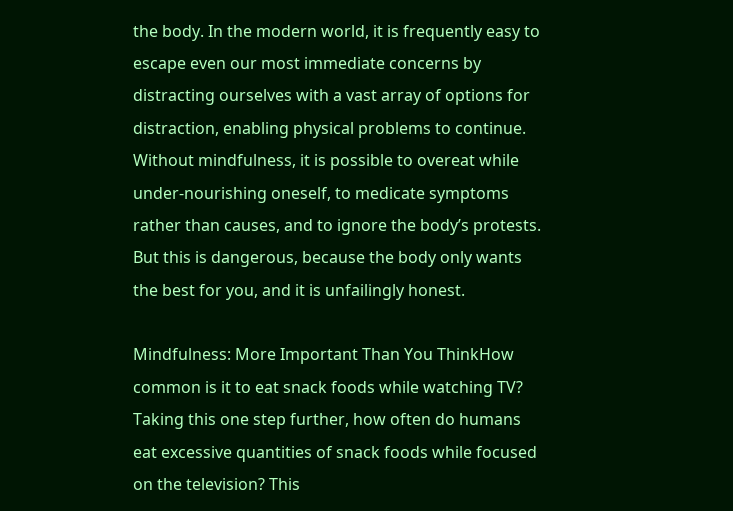the body. In the modern world, it is frequently easy to escape even our most immediate concerns by distracting ourselves with a vast array of options for distraction, enabling physical problems to continue. Without mindfulness, it is possible to overeat while under-nourishing oneself, to medicate symptoms rather than causes, and to ignore the body’s protests. But this is dangerous, because the body only wants the best for you, and it is unfailingly honest.

Mindfulness: More Important Than You ThinkHow common is it to eat snack foods while watching TV? Taking this one step further, how often do humans eat excessive quantities of snack foods while focused on the television? This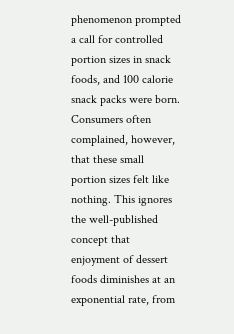phenomenon prompted a call for controlled portion sizes in snack foods, and 100 calorie snack packs were born. Consumers often complained, however, that these small portion sizes felt like nothing. This ignores the well-published concept that enjoyment of dessert foods diminishes at an exponential rate, from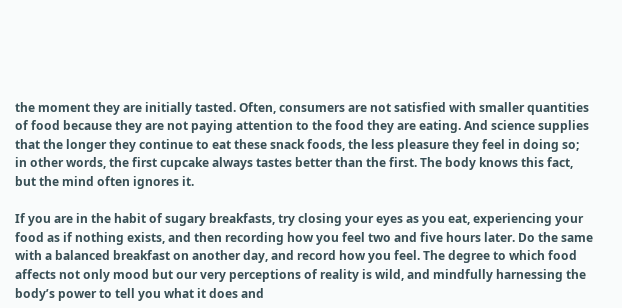the moment they are initially tasted. Often, consumers are not satisfied with smaller quantities of food because they are not paying attention to the food they are eating. And science supplies that the longer they continue to eat these snack foods, the less pleasure they feel in doing so; in other words, the first cupcake always tastes better than the first. The body knows this fact, but the mind often ignores it.

If you are in the habit of sugary breakfasts, try closing your eyes as you eat, experiencing your food as if nothing exists, and then recording how you feel two and five hours later. Do the same with a balanced breakfast on another day, and record how you feel. The degree to which food affects not only mood but our very perceptions of reality is wild, and mindfully harnessing the body’s power to tell you what it does and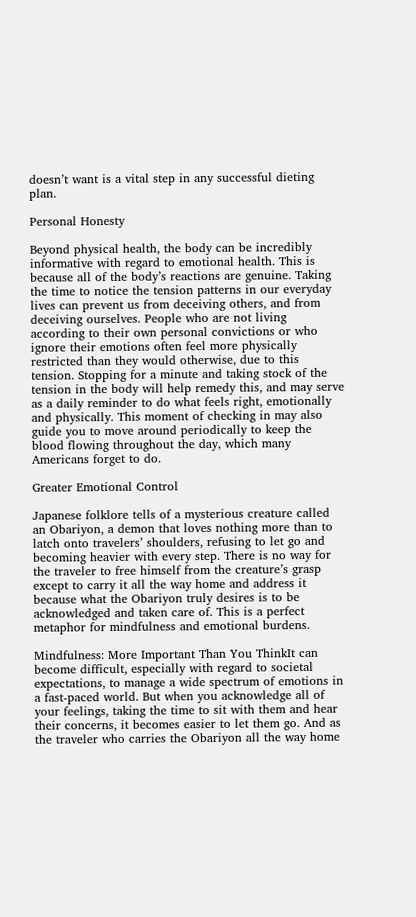doesn’t want is a vital step in any successful dieting plan.

Personal Honesty

Beyond physical health, the body can be incredibly informative with regard to emotional health. This is because all of the body’s reactions are genuine. Taking the time to notice the tension patterns in our everyday lives can prevent us from deceiving others, and from deceiving ourselves. People who are not living according to their own personal convictions or who ignore their emotions often feel more physically restricted than they would otherwise, due to this tension. Stopping for a minute and taking stock of the tension in the body will help remedy this, and may serve as a daily reminder to do what feels right, emotionally and physically. This moment of checking in may also guide you to move around periodically to keep the blood flowing throughout the day, which many Americans forget to do.

Greater Emotional Control

Japanese folklore tells of a mysterious creature called an Obariyon, a demon that loves nothing more than to latch onto travelers’ shoulders, refusing to let go and becoming heavier with every step. There is no way for the traveler to free himself from the creature’s grasp except to carry it all the way home and address it because what the Obariyon truly desires is to be acknowledged and taken care of. This is a perfect metaphor for mindfulness and emotional burdens.

Mindfulness: More Important Than You ThinkIt can become difficult, especially with regard to societal expectations, to manage a wide spectrum of emotions in a fast-paced world. But when you acknowledge all of your feelings, taking the time to sit with them and hear their concerns, it becomes easier to let them go. And as the traveler who carries the Obariyon all the way home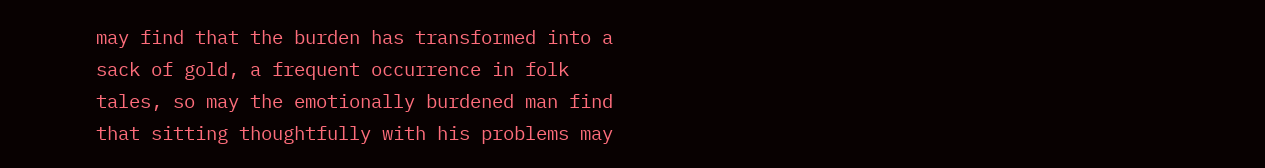may find that the burden has transformed into a sack of gold, a frequent occurrence in folk tales, so may the emotionally burdened man find that sitting thoughtfully with his problems may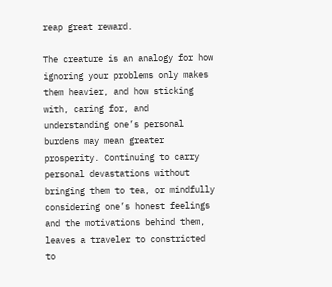reap great reward.

The creature is an analogy for how ignoring your problems only makes them heavier, and how sticking with, caring for, and understanding one’s personal burdens may mean greater prosperity. Continuing to carry personal devastations without bringing them to tea, or mindfully considering one’s honest feelings and the motivations behind them, leaves a traveler to constricted to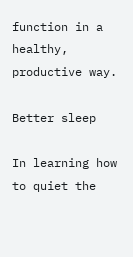function in a healthy, productive way.

Better sleep

In learning how to quiet the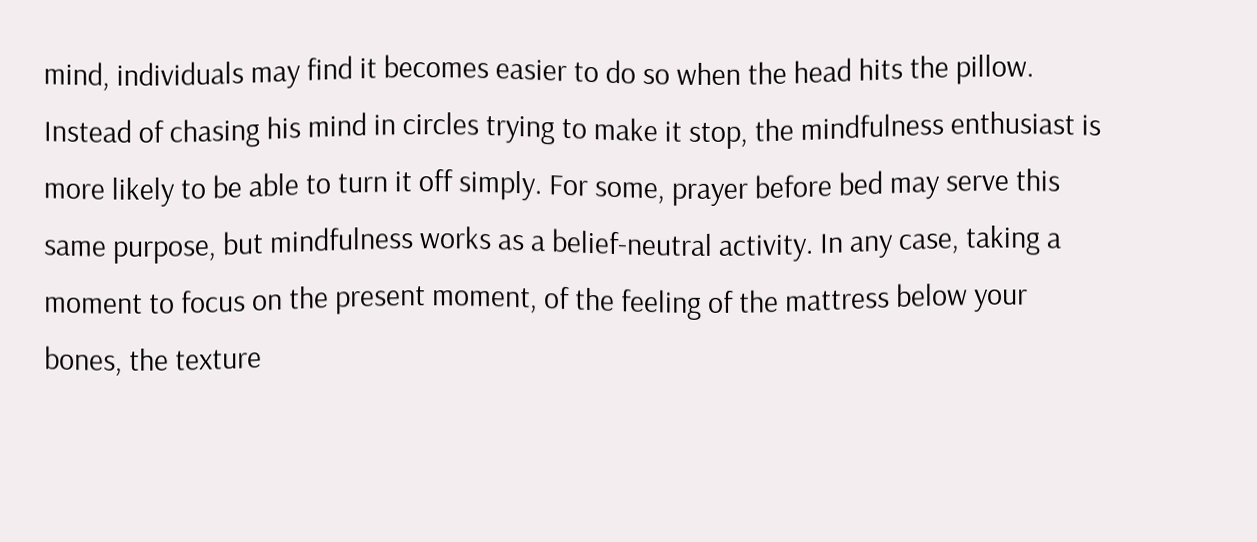mind, individuals may find it becomes easier to do so when the head hits the pillow. Instead of chasing his mind in circles trying to make it stop, the mindfulness enthusiast is more likely to be able to turn it off simply. For some, prayer before bed may serve this same purpose, but mindfulness works as a belief-neutral activity. In any case, taking a moment to focus on the present moment, of the feeling of the mattress below your bones, the texture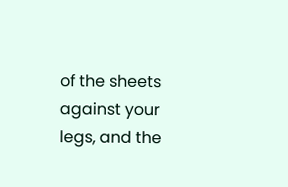of the sheets against your legs, and the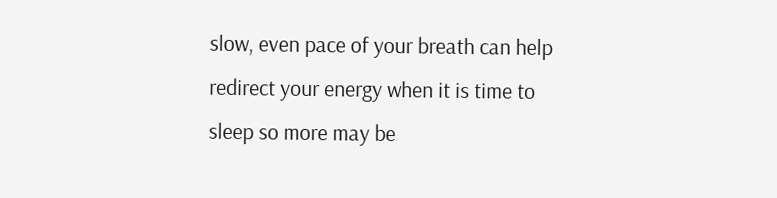slow, even pace of your breath can help redirect your energy when it is time to sleep so more may be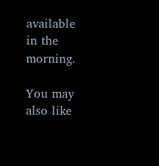available in the morning.

You may also like